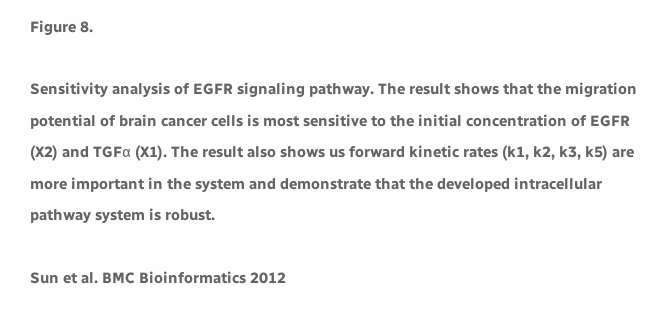Figure 8.

Sensitivity analysis of EGFR signaling pathway. The result shows that the migration potential of brain cancer cells is most sensitive to the initial concentration of EGFR (X2) and TGFα (X1). The result also shows us forward kinetic rates (k1, k2, k3, k5) are more important in the system and demonstrate that the developed intracellular pathway system is robust.

Sun et al. BMC Bioinformatics 2012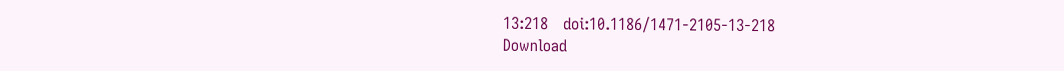13:218   doi:10.1186/1471-2105-13-218
Download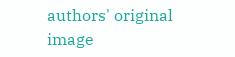authors' original image